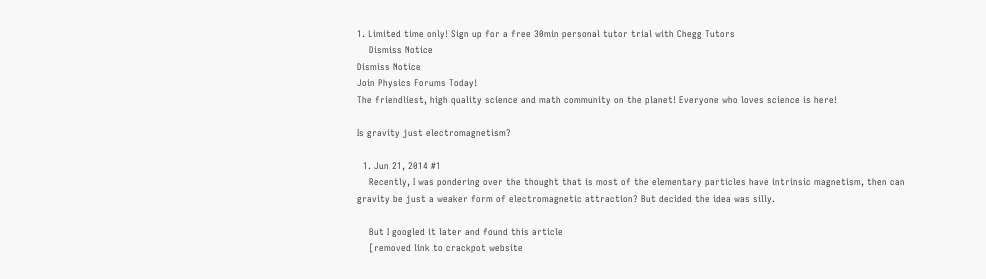1. Limited time only! Sign up for a free 30min personal tutor trial with Chegg Tutors
    Dismiss Notice
Dismiss Notice
Join Physics Forums Today!
The friendliest, high quality science and math community on the planet! Everyone who loves science is here!

Is gravity just electromagnetism?

  1. Jun 21, 2014 #1
    Recently, I was pondering over the thought that is most of the elementary particles have intrinsic magnetism, then can gravity be just a weaker form of electromagnetic attraction? But decided the idea was silly.

    But I googled it later and found this article
    [removed link to crackpot website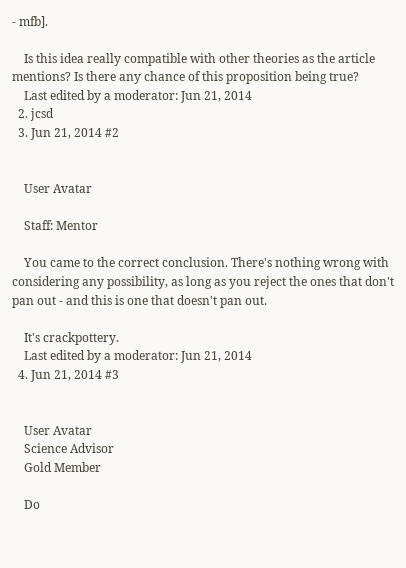- mfb].

    Is this idea really compatible with other theories as the article mentions? Is there any chance of this proposition being true?
    Last edited by a moderator: Jun 21, 2014
  2. jcsd
  3. Jun 21, 2014 #2


    User Avatar

    Staff: Mentor

    You came to the correct conclusion. There's nothing wrong with considering any possibility, as long as you reject the ones that don't pan out - and this is one that doesn't pan out.

    It's crackpottery.
    Last edited by a moderator: Jun 21, 2014
  4. Jun 21, 2014 #3


    User Avatar
    Science Advisor
    Gold Member

    Do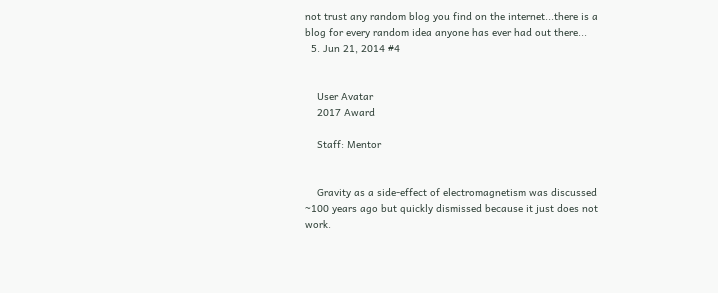not trust any random blog you find on the internet...there is a blog for every random idea anyone has ever had out there...
  5. Jun 21, 2014 #4


    User Avatar
    2017 Award

    Staff: Mentor


    Gravity as a side-effect of electromagnetism was discussed ~100 years ago but quickly dismissed because it just does not work.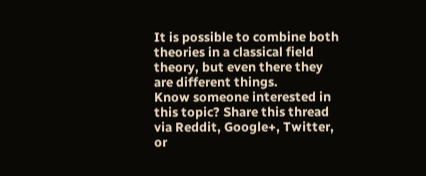It is possible to combine both theories in a classical field theory, but even there they are different things.
Know someone interested in this topic? Share this thread via Reddit, Google+, Twitter, or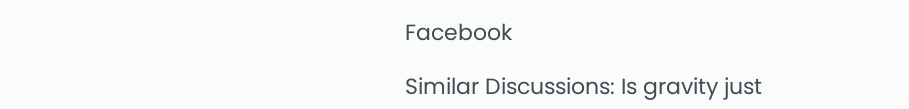Facebook

Similar Discussions: Is gravity just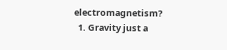electromagnetism?
  1. Gravity just a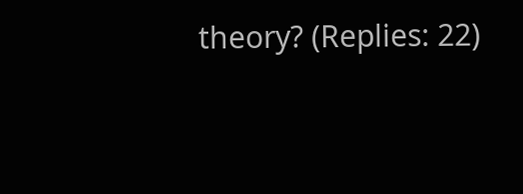theory? (Replies: 22)